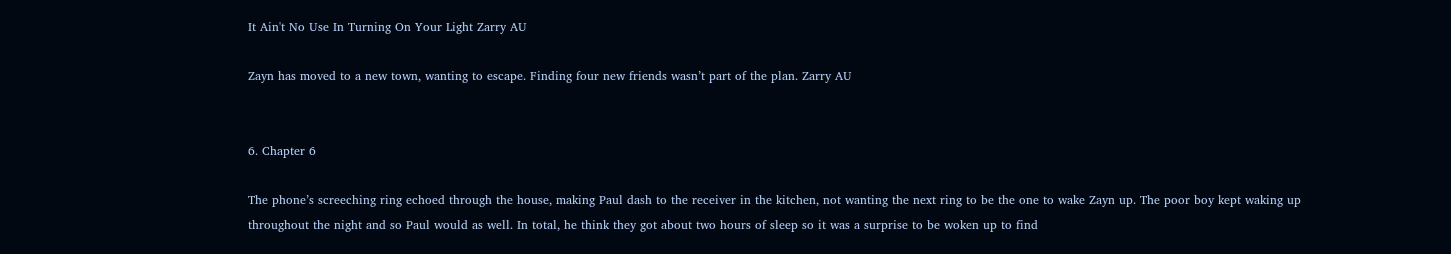It Ain't No Use In Turning On Your Light Zarry AU

Zayn has moved to a new town, wanting to escape. Finding four new friends wasn’t part of the plan. Zarry AU


6. Chapter 6

The phone’s screeching ring echoed through the house, making Paul dash to the receiver in the kitchen, not wanting the next ring to be the one to wake Zayn up. The poor boy kept waking up throughout the night and so Paul would as well. In total, he think they got about two hours of sleep so it was a surprise to be woken up to find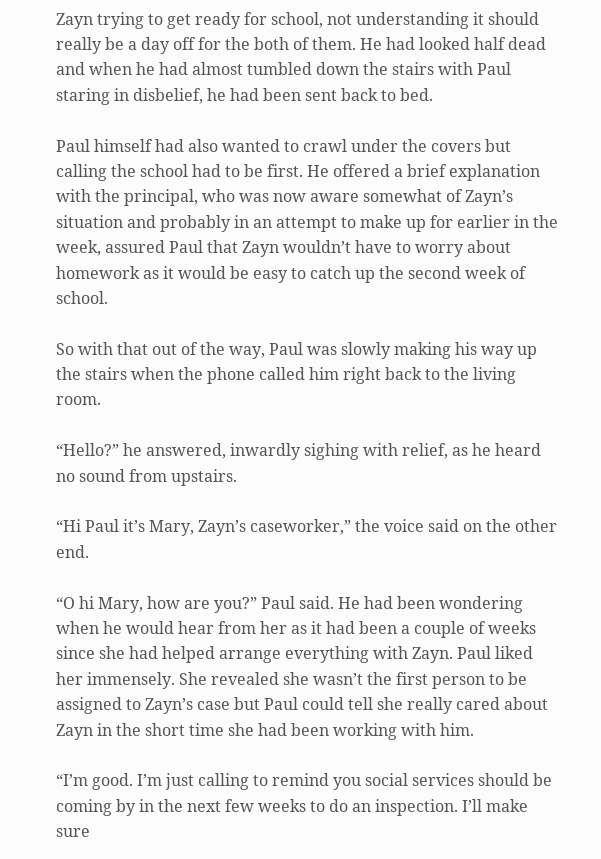Zayn trying to get ready for school, not understanding it should really be a day off for the both of them. He had looked half dead and when he had almost tumbled down the stairs with Paul staring in disbelief, he had been sent back to bed.

Paul himself had also wanted to crawl under the covers but calling the school had to be first. He offered a brief explanation with the principal, who was now aware somewhat of Zayn’s situation and probably in an attempt to make up for earlier in the week, assured Paul that Zayn wouldn’t have to worry about homework as it would be easy to catch up the second week of school.

So with that out of the way, Paul was slowly making his way up the stairs when the phone called him right back to the living room.

“Hello?” he answered, inwardly sighing with relief, as he heard no sound from upstairs.

“Hi Paul it’s Mary, Zayn’s caseworker,” the voice said on the other end.

“O hi Mary, how are you?” Paul said. He had been wondering when he would hear from her as it had been a couple of weeks since she had helped arrange everything with Zayn. Paul liked her immensely. She revealed she wasn’t the first person to be assigned to Zayn’s case but Paul could tell she really cared about Zayn in the short time she had been working with him.

“I’m good. I’m just calling to remind you social services should be coming by in the next few weeks to do an inspection. I’ll make sure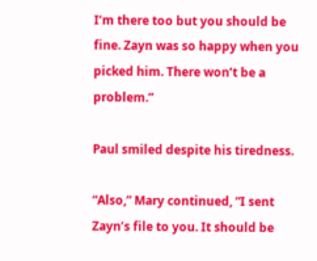I’m there too but you should be fine. Zayn was so happy when you picked him. There won’t be a problem.”

Paul smiled despite his tiredness.

“Also,” Mary continued, “I sent Zayn’s file to you. It should be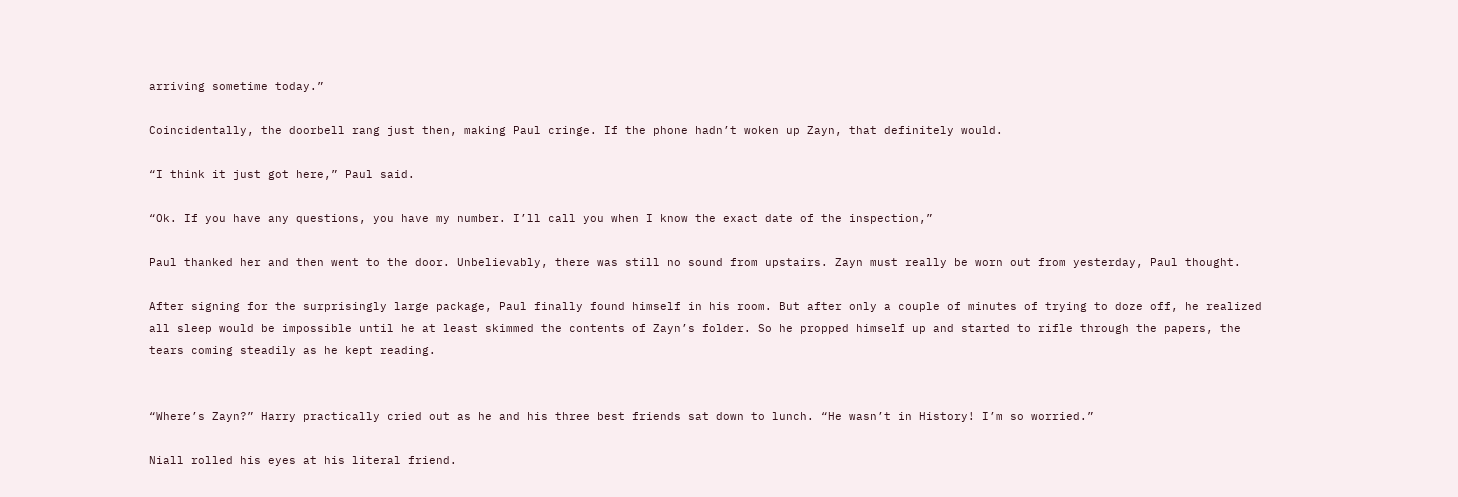arriving sometime today.”

Coincidentally, the doorbell rang just then, making Paul cringe. If the phone hadn’t woken up Zayn, that definitely would.

“I think it just got here,” Paul said.

“Ok. If you have any questions, you have my number. I’ll call you when I know the exact date of the inspection,”

Paul thanked her and then went to the door. Unbelievably, there was still no sound from upstairs. Zayn must really be worn out from yesterday, Paul thought.

After signing for the surprisingly large package, Paul finally found himself in his room. But after only a couple of minutes of trying to doze off, he realized all sleep would be impossible until he at least skimmed the contents of Zayn’s folder. So he propped himself up and started to rifle through the papers, the tears coming steadily as he kept reading.


“Where’s Zayn?” Harry practically cried out as he and his three best friends sat down to lunch. “He wasn’t in History! I’m so worried.”

Niall rolled his eyes at his literal friend.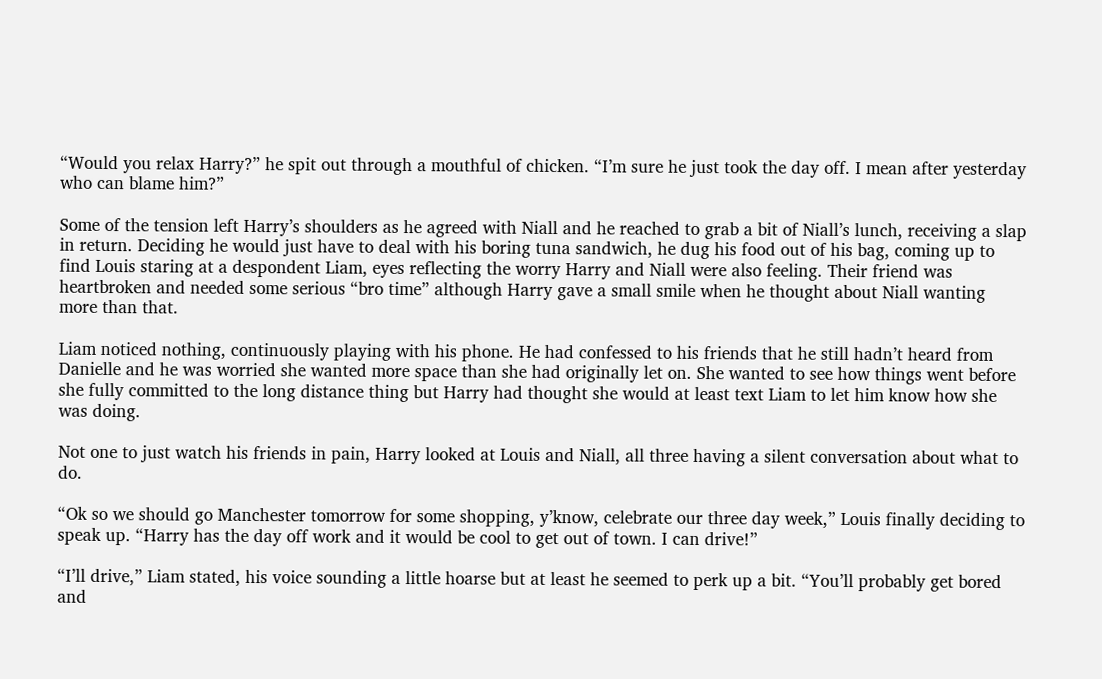“Would you relax Harry?” he spit out through a mouthful of chicken. “I’m sure he just took the day off. I mean after yesterday who can blame him?”

Some of the tension left Harry’s shoulders as he agreed with Niall and he reached to grab a bit of Niall’s lunch, receiving a slap in return. Deciding he would just have to deal with his boring tuna sandwich, he dug his food out of his bag, coming up to find Louis staring at a despondent Liam, eyes reflecting the worry Harry and Niall were also feeling. Their friend was heartbroken and needed some serious “bro time” although Harry gave a small smile when he thought about Niall wanting more than that.

Liam noticed nothing, continuously playing with his phone. He had confessed to his friends that he still hadn’t heard from Danielle and he was worried she wanted more space than she had originally let on. She wanted to see how things went before she fully committed to the long distance thing but Harry had thought she would at least text Liam to let him know how she was doing.

Not one to just watch his friends in pain, Harry looked at Louis and Niall, all three having a silent conversation about what to do.

“Ok so we should go Manchester tomorrow for some shopping, y’know, celebrate our three day week,” Louis finally deciding to speak up. “Harry has the day off work and it would be cool to get out of town. I can drive!”

“I’ll drive,” Liam stated, his voice sounding a little hoarse but at least he seemed to perk up a bit. “You’ll probably get bored and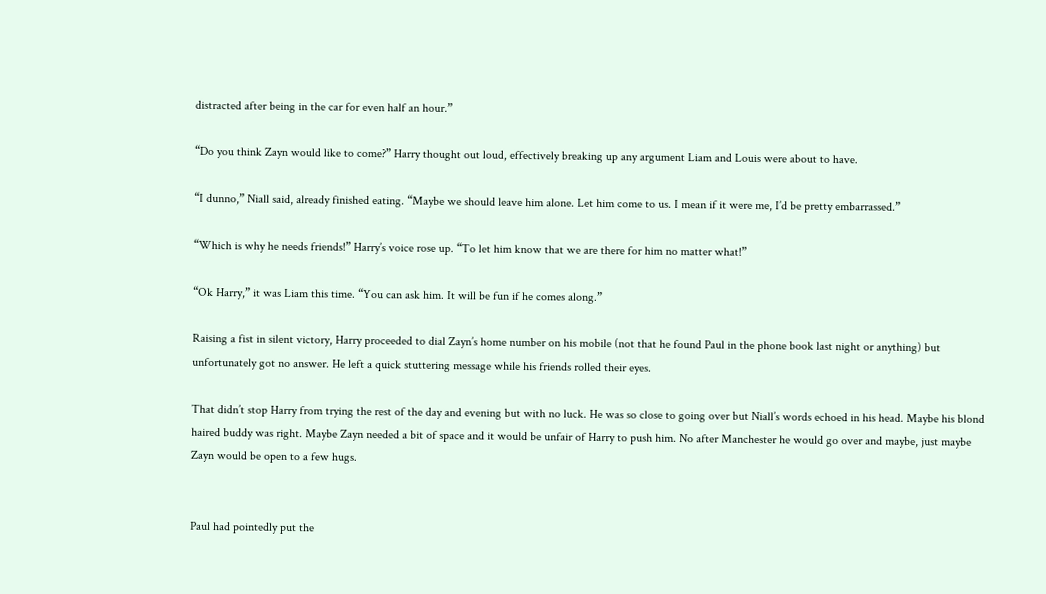distracted after being in the car for even half an hour.”

“Do you think Zayn would like to come?” Harry thought out loud, effectively breaking up any argument Liam and Louis were about to have.

“I dunno,” Niall said, already finished eating. “Maybe we should leave him alone. Let him come to us. I mean if it were me, I’d be pretty embarrassed.”

“Which is why he needs friends!” Harry’s voice rose up. “To let him know that we are there for him no matter what!”

“Ok Harry,” it was Liam this time. “You can ask him. It will be fun if he comes along.”

Raising a fist in silent victory, Harry proceeded to dial Zayn’s home number on his mobile (not that he found Paul in the phone book last night or anything) but unfortunately got no answer. He left a quick stuttering message while his friends rolled their eyes.

That didn’t stop Harry from trying the rest of the day and evening but with no luck. He was so close to going over but Niall’s words echoed in his head. Maybe his blond haired buddy was right. Maybe Zayn needed a bit of space and it would be unfair of Harry to push him. No after Manchester he would go over and maybe, just maybe Zayn would be open to a few hugs.


Paul had pointedly put the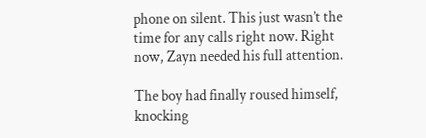phone on silent. This just wasn’t the time for any calls right now. Right now, Zayn needed his full attention.

The boy had finally roused himself, knocking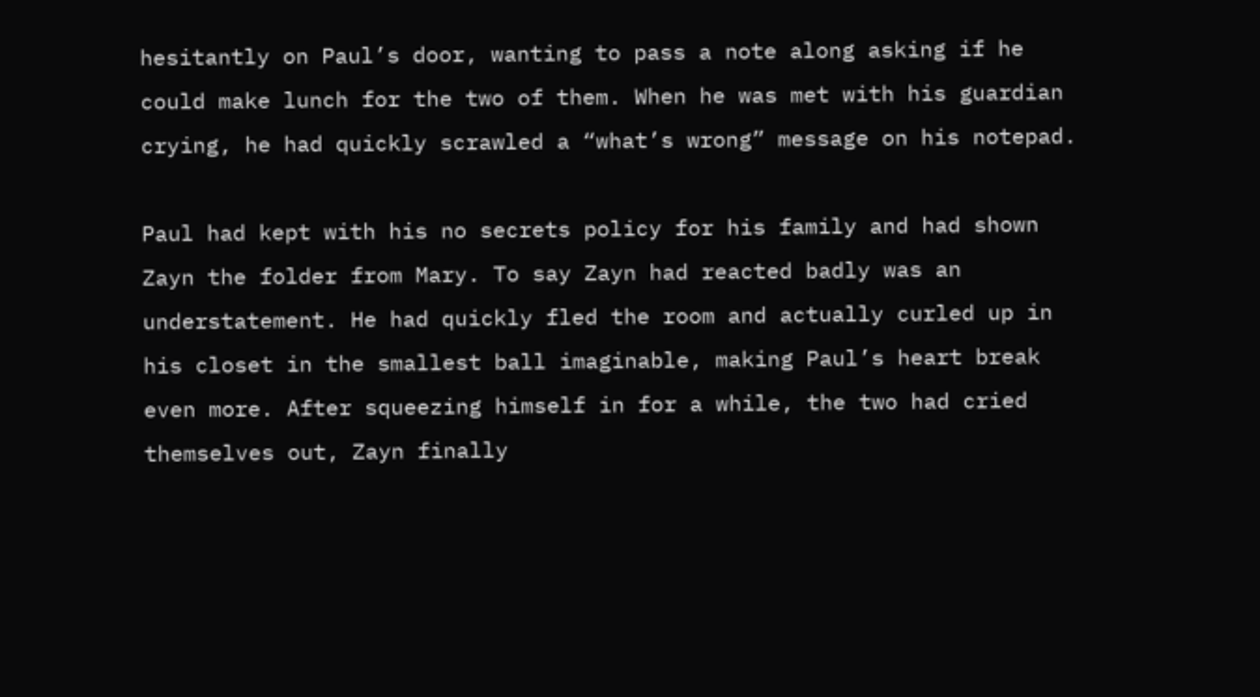hesitantly on Paul’s door, wanting to pass a note along asking if he could make lunch for the two of them. When he was met with his guardian crying, he had quickly scrawled a “what’s wrong” message on his notepad.

Paul had kept with his no secrets policy for his family and had shown Zayn the folder from Mary. To say Zayn had reacted badly was an understatement. He had quickly fled the room and actually curled up in his closet in the smallest ball imaginable, making Paul’s heart break even more. After squeezing himself in for a while, the two had cried themselves out, Zayn finally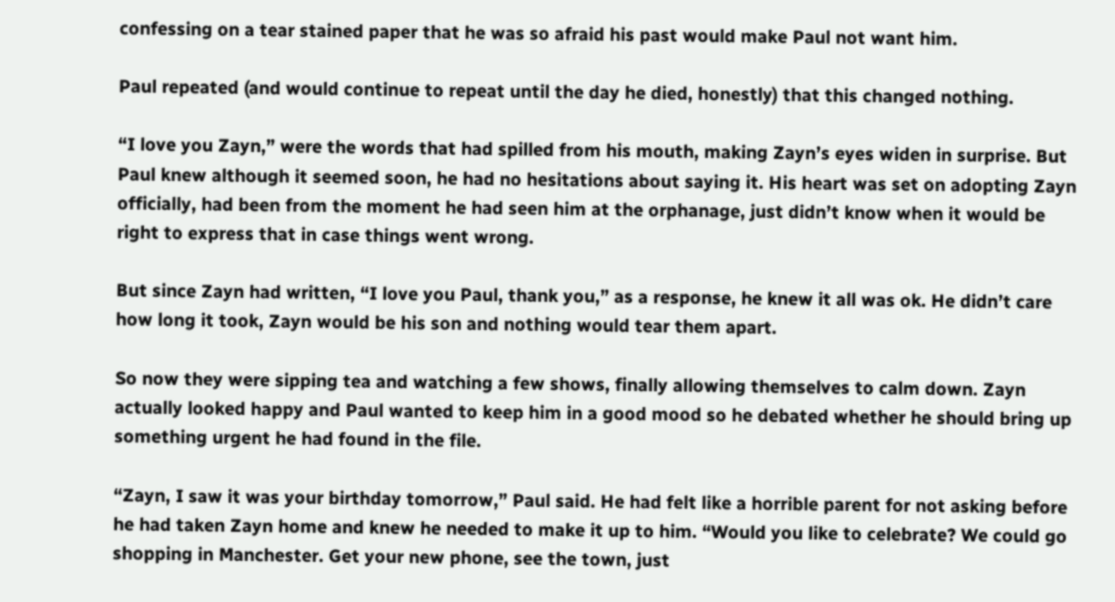confessing on a tear stained paper that he was so afraid his past would make Paul not want him.

Paul repeated (and would continue to repeat until the day he died, honestly) that this changed nothing.

“I love you Zayn,” were the words that had spilled from his mouth, making Zayn’s eyes widen in surprise. But Paul knew although it seemed soon, he had no hesitations about saying it. His heart was set on adopting Zayn officially, had been from the moment he had seen him at the orphanage, just didn’t know when it would be right to express that in case things went wrong.

But since Zayn had written, “I love you Paul, thank you,” as a response, he knew it all was ok. He didn’t care how long it took, Zayn would be his son and nothing would tear them apart.

So now they were sipping tea and watching a few shows, finally allowing themselves to calm down. Zayn actually looked happy and Paul wanted to keep him in a good mood so he debated whether he should bring up something urgent he had found in the file.

“Zayn, I saw it was your birthday tomorrow,” Paul said. He had felt like a horrible parent for not asking before he had taken Zayn home and knew he needed to make it up to him. “Would you like to celebrate? We could go shopping in Manchester. Get your new phone, see the town, just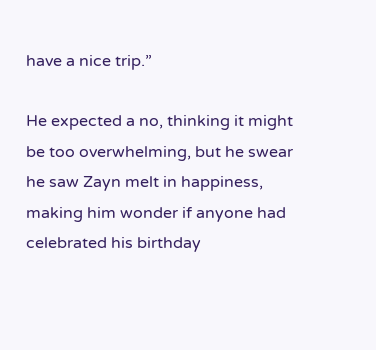have a nice trip.”

He expected a no, thinking it might be too overwhelming, but he swear he saw Zayn melt in happiness, making him wonder if anyone had celebrated his birthday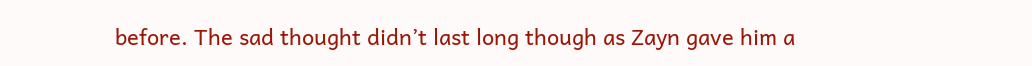before. The sad thought didn’t last long though as Zayn gave him a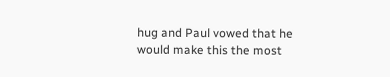hug and Paul vowed that he would make this the most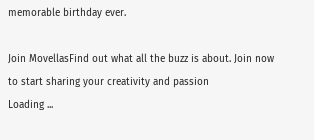memorable birthday ever.

Join MovellasFind out what all the buzz is about. Join now to start sharing your creativity and passion
Loading ...